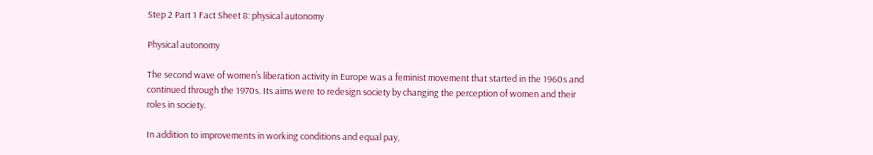Step 2 Part 1 Fact Sheet 8: physical autonomy

Physical autonomy

The second wave of women’s liberation activity in Europe was a feminist movement that started in the 1960s and continued through the 1970s. Its aims were to redesign society by changing the perception of women and their roles in society.

In addition to improvements in working conditions and equal pay,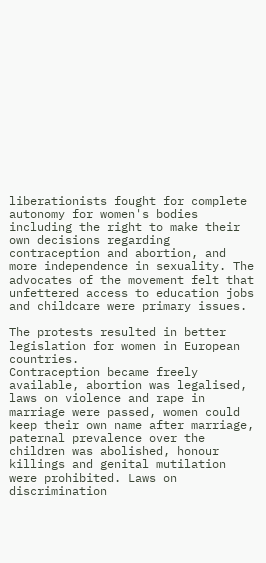liberationists fought for complete autonomy for women's bodies including the right to make their own decisions regarding contraception and abortion, and more independence in sexuality. The advocates of the movement felt that unfettered access to education jobs and childcare were primary issues.

The protests resulted in better legislation for women in European countries.
Contraception became freely available, abortion was legalised, laws on violence and rape in marriage were passed, women could keep their own name after marriage, paternal prevalence over the children was abolished, honour killings and genital mutilation were prohibited. Laws on discrimination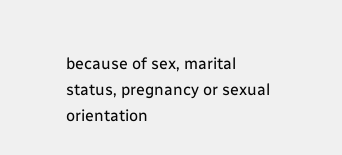because of sex, marital status, pregnancy or sexual orientation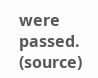were passed. (source)